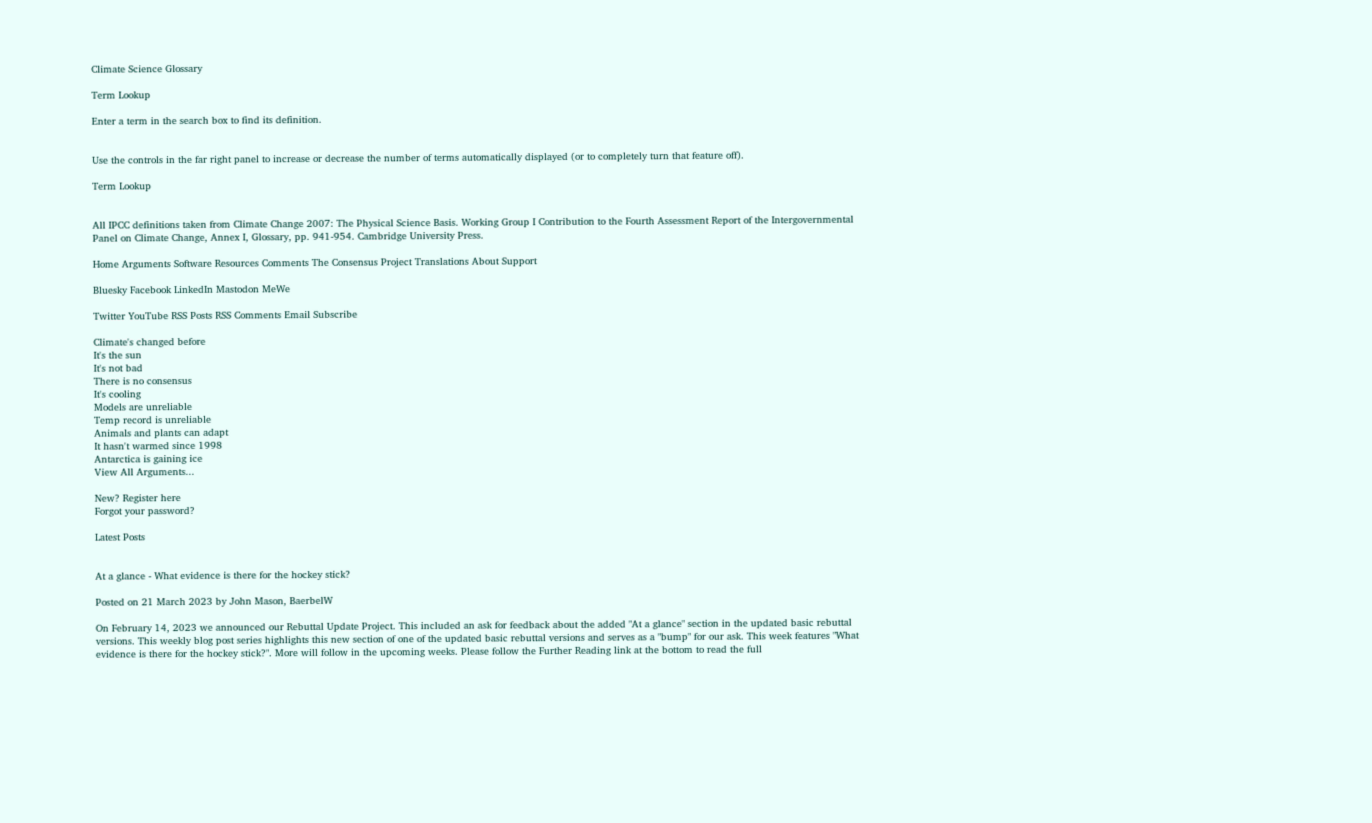Climate Science Glossary

Term Lookup

Enter a term in the search box to find its definition.


Use the controls in the far right panel to increase or decrease the number of terms automatically displayed (or to completely turn that feature off).

Term Lookup


All IPCC definitions taken from Climate Change 2007: The Physical Science Basis. Working Group I Contribution to the Fourth Assessment Report of the Intergovernmental Panel on Climate Change, Annex I, Glossary, pp. 941-954. Cambridge University Press.

Home Arguments Software Resources Comments The Consensus Project Translations About Support

Bluesky Facebook LinkedIn Mastodon MeWe

Twitter YouTube RSS Posts RSS Comments Email Subscribe

Climate's changed before
It's the sun
It's not bad
There is no consensus
It's cooling
Models are unreliable
Temp record is unreliable
Animals and plants can adapt
It hasn't warmed since 1998
Antarctica is gaining ice
View All Arguments...

New? Register here
Forgot your password?

Latest Posts


At a glance - What evidence is there for the hockey stick?

Posted on 21 March 2023 by John Mason, BaerbelW

On February 14, 2023 we announced our Rebuttal Update Project. This included an ask for feedback about the added "At a glance" section in the updated basic rebuttal versions. This weekly blog post series highlights this new section of one of the updated basic rebuttal versions and serves as a "bump" for our ask. This week features "What evidence is there for the hockey stick?". More will follow in the upcoming weeks. Please follow the Further Reading link at the bottom to read the full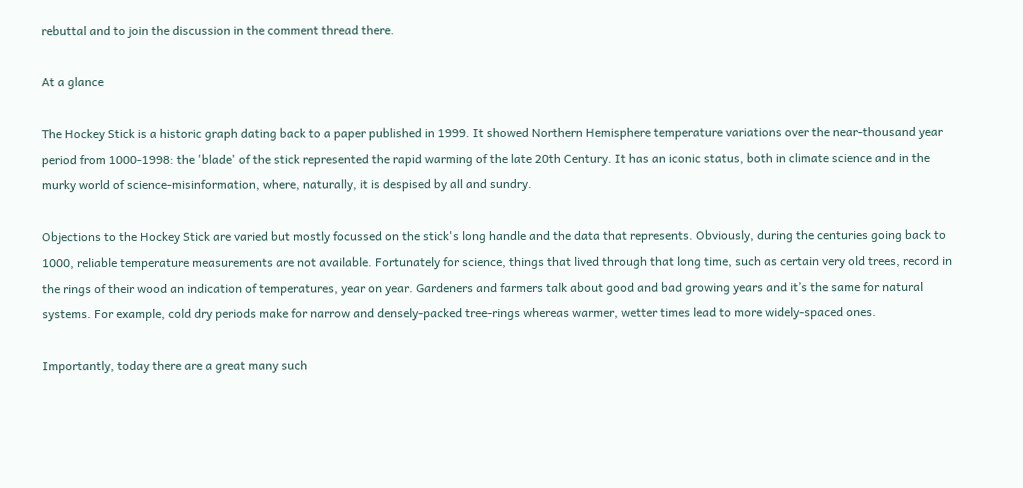rebuttal and to join the discussion in the comment thread there.

At a glance

The Hockey Stick is a historic graph dating back to a paper published in 1999. It showed Northern Hemisphere temperature variations over the near-thousand year period from 1000-1998: the 'blade' of the stick represented the rapid warming of the late 20th Century. It has an iconic status, both in climate science and in the murky world of science-misinformation, where, naturally, it is despised by all and sundry.

Objections to the Hockey Stick are varied but mostly focussed on the stick's long handle and the data that represents. Obviously, during the centuries going back to 1000, reliable temperature measurements are not available. Fortunately for science, things that lived through that long time, such as certain very old trees, record in the rings of their wood an indication of temperatures, year on year. Gardeners and farmers talk about good and bad growing years and it’s the same for natural systems. For example, cold dry periods make for narrow and densely-packed tree-rings whereas warmer, wetter times lead to more widely-spaced ones.

Importantly, today there are a great many such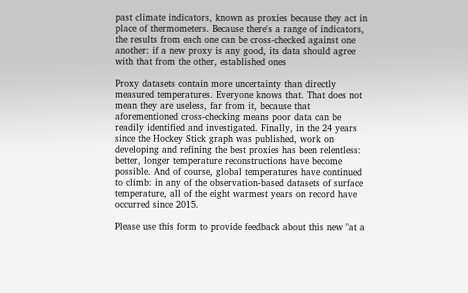past climate indicators, known as proxies because they act in place of thermometers. Because there's a range of indicators, the results from each one can be cross-checked against one another: if a new proxy is any good, its data should agree with that from the other, established ones

Proxy datasets contain more uncertainty than directly measured temperatures. Everyone knows that. That does not mean they are useless, far from it, because that aforementioned cross-checking means poor data can be readily identified and investigated. Finally, in the 24 years since the Hockey Stick graph was published, work on developing and refining the best proxies has been relentless: better, longer temperature reconstructions have become possible. And of course, global temperatures have continued to climb: in any of the observation-based datasets of surface temperature, all of the eight warmest years on record have occurred since 2015.

Please use this form to provide feedback about this new "at a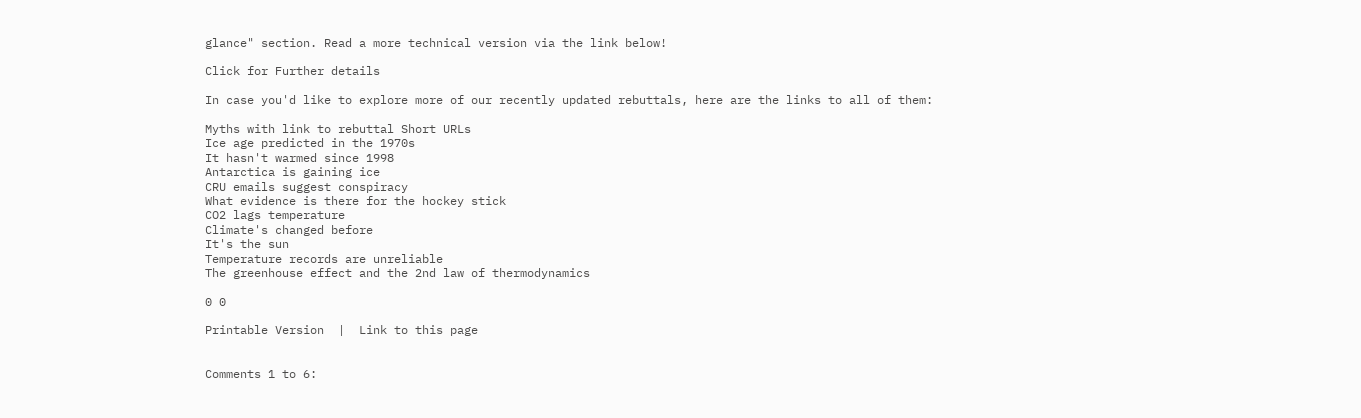glance" section. Read a more technical version via the link below!

Click for Further details

In case you'd like to explore more of our recently updated rebuttals, here are the links to all of them:

Myths with link to rebuttal Short URLs
Ice age predicted in the 1970s
It hasn't warmed since 1998
Antarctica is gaining ice
CRU emails suggest conspiracy
What evidence is there for the hockey stick
CO2 lags temperature
Climate's changed before
It's the sun
Temperature records are unreliable
The greenhouse effect and the 2nd law of thermodynamics

0 0

Printable Version  |  Link to this page


Comments 1 to 6: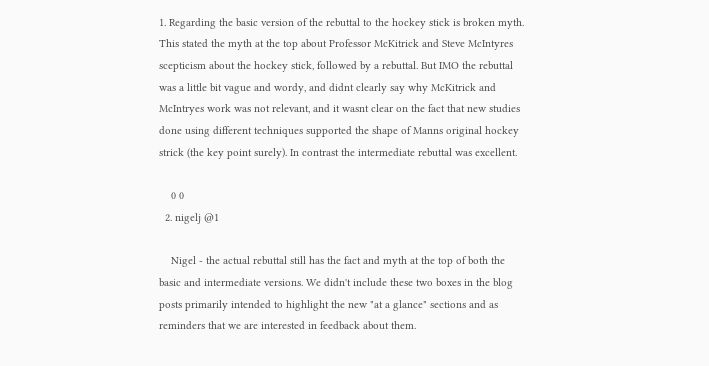1. Regarding the basic version of the rebuttal to the hockey stick is broken myth. This stated the myth at the top about Professor McKitrick and Steve McIntyres scepticism about the hockey stick, followed by a rebuttal. But IMO the rebuttal was a little bit vague and wordy, and didnt clearly say why McKitrick and McIntryes work was not relevant, and it wasnt clear on the fact that new studies done using different techniques supported the shape of Manns original hockey strick (the key point surely). In contrast the intermediate rebuttal was excellent.

    0 0
  2. nigelj @1

    Nigel - the actual rebuttal still has the fact and myth at the top of both the basic and intermediate versions. We didn't include these two boxes in the blog posts primarily intended to highlight the new "at a glance" sections and as reminders that we are interested in feedback about them.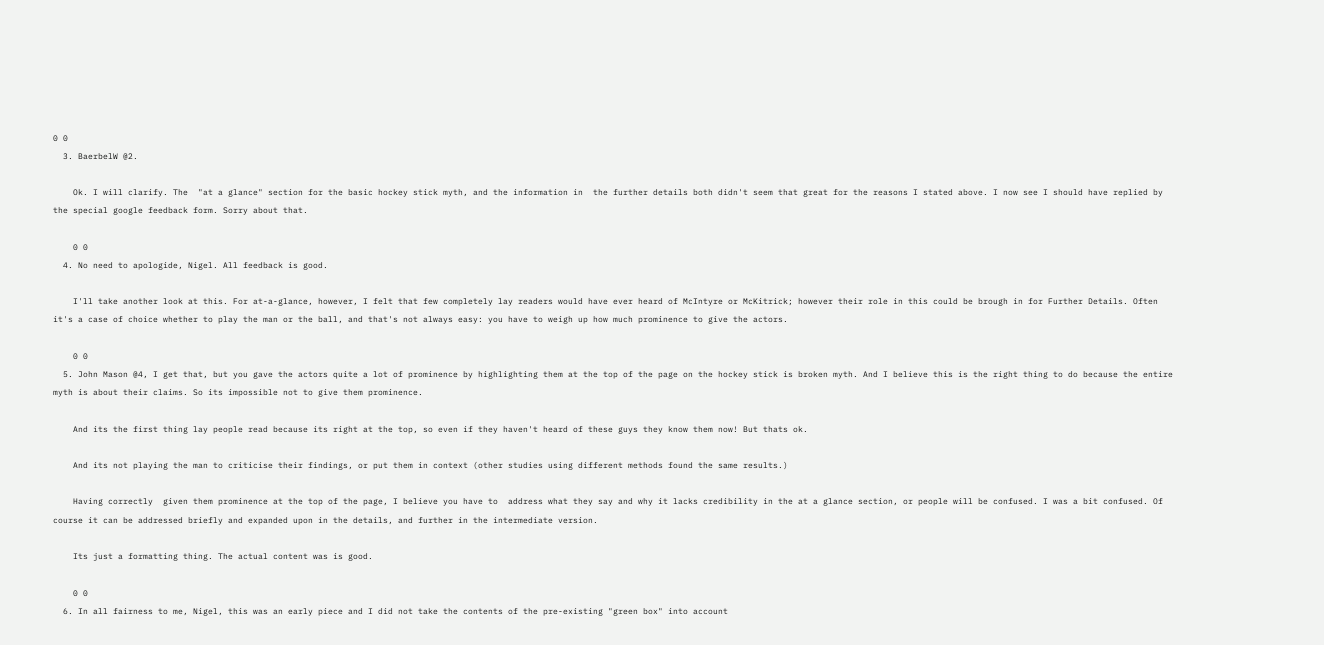0 0
  3. BaerbelW @2.

    Ok. I will clarify. The  "at a glance" section for the basic hockey stick myth, and the information in  the further details both didn't seem that great for the reasons I stated above. I now see I should have replied by the special google feedback form. Sorry about that.

    0 0
  4. No need to apologide, Nigel. All feedback is good.

    I'll take another look at this. For at-a-glance, however, I felt that few completely lay readers would have ever heard of McIntyre or McKitrick; however their role in this could be brough in for Further Details. Often it's a case of choice whether to play the man or the ball, and that's not always easy: you have to weigh up how much prominence to give the actors.

    0 0
  5. John Mason @4, I get that, but you gave the actors quite a lot of prominence by highlighting them at the top of the page on the hockey stick is broken myth. And I believe this is the right thing to do because the entire myth is about their claims. So its impossible not to give them prominence.

    And its the first thing lay people read because its right at the top, so even if they haven't heard of these guys they know them now! But thats ok.

    And its not playing the man to criticise their findings, or put them in context (other studies using different methods found the same results.)

    Having correctly  given them prominence at the top of the page, I believe you have to  address what they say and why it lacks credibility in the at a glance section, or people will be confused. I was a bit confused. Of course it can be addressed briefly and expanded upon in the details, and further in the intermediate version.

    Its just a formatting thing. The actual content was is good.

    0 0
  6. In all fairness to me, Nigel, this was an early piece and I did not take the contents of the pre-existing "green box" into account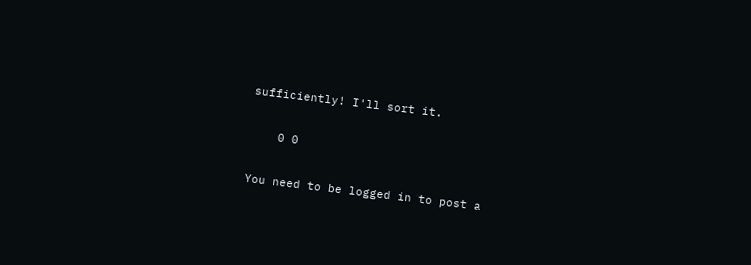sufficiently! I'll sort it.

    0 0

You need to be logged in to post a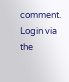comment. Login via the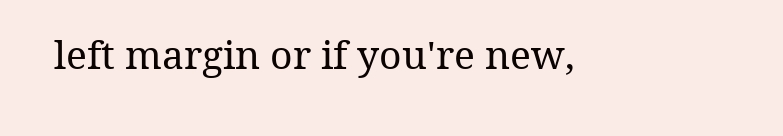left margin or if you're new,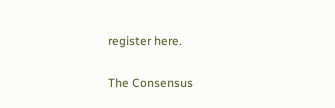register here.

The Consensus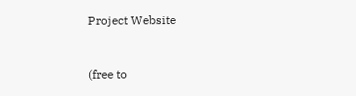Project Website


(free to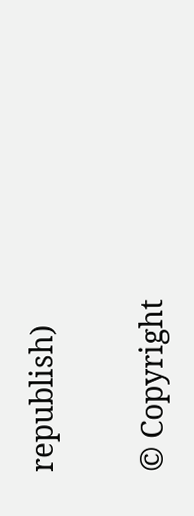republish)

© Copyright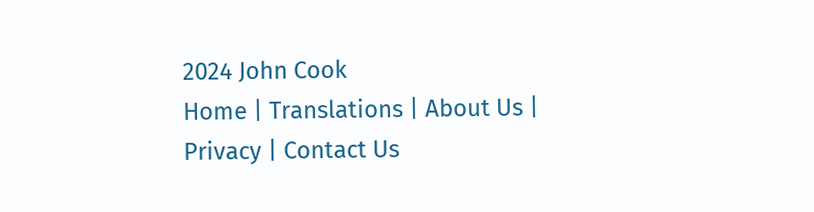2024 John Cook
Home | Translations | About Us | Privacy | Contact Us